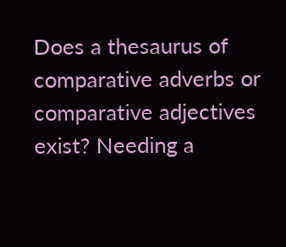Does a thesaurus of comparative adverbs or comparative adjectives exist? Needing a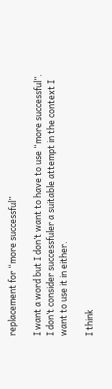replacement for “more successful”

I want a word but I don’t want to have to use “more successful”. I don’t consider successfuler a suitable attempt in the context I want to use it in either.

I think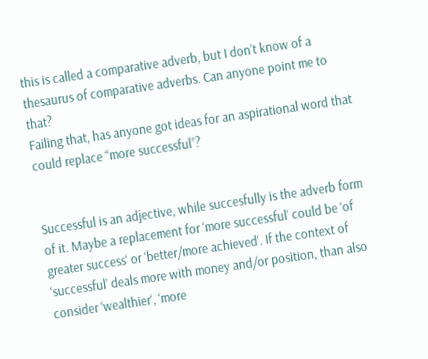this is called a comparative adverb, but I don’t know of a thesaurus of comparative adverbs. Can anyone point me to that?
Failing that, has anyone got ideas for an aspirational word that could replace “more successful”?


Successful is an adjective, while succesfully is the adverb form of it. Maybe a replacement for ‘more successful‘ could be ‘of greater success‘ or ‘better/more achieved‘. If the context of ‘successful’ deals more with money and/or position, than also consider ‘wealthier‘, ‘more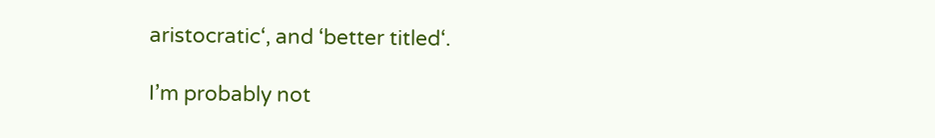aristocratic‘, and ‘better titled‘.

I’m probably not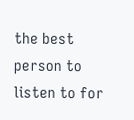the best person to listen to for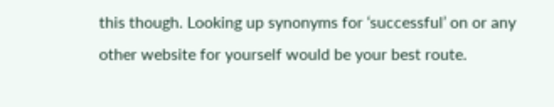this though. Looking up synonyms for ‘successful’ on or any other website for yourself would be your best route.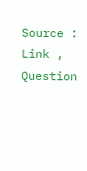Source : Link , Question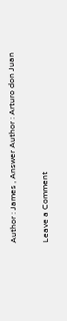Author : James , Answer Author : Arturo don Juan

Leave a Comment